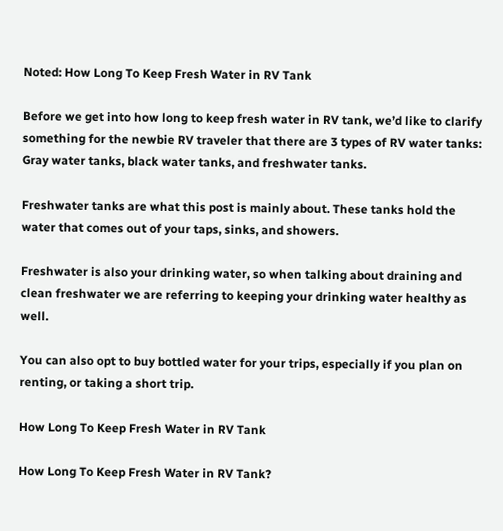Noted: How Long To Keep Fresh Water in RV Tank

Before we get into how long to keep fresh water in RV tank, we’d like to clarify something for the newbie RV traveler that there are 3 types of RV water tanks: Gray water tanks, black water tanks, and freshwater tanks.

Freshwater tanks are what this post is mainly about. These tanks hold the water that comes out of your taps, sinks, and showers.

Freshwater is also your drinking water, so when talking about draining and clean freshwater we are referring to keeping your drinking water healthy as well.

You can also opt to buy bottled water for your trips, especially if you plan on renting, or taking a short trip.

How Long To Keep Fresh Water in RV Tank

How Long To Keep Fresh Water in RV Tank?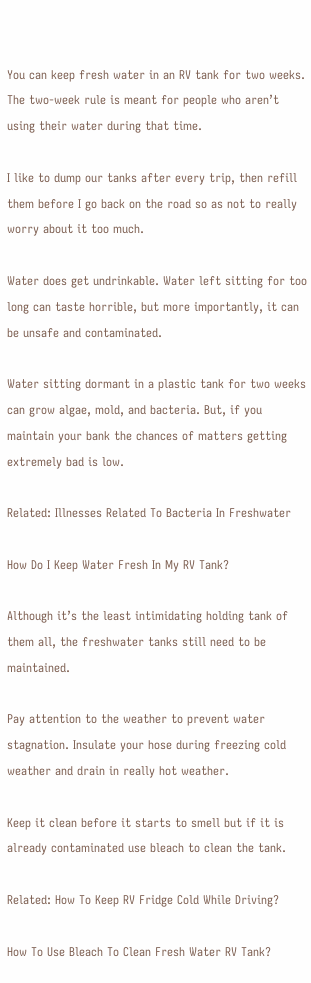You can keep fresh water in an RV tank for two weeks. The two-week rule is meant for people who aren’t using their water during that time.

I like to dump our tanks after every trip, then refill them before I go back on the road so as not to really worry about it too much.

Water does get undrinkable. Water left sitting for too long can taste horrible, but more importantly, it can be unsafe and contaminated.

Water sitting dormant in a plastic tank for two weeks can grow algae, mold, and bacteria. But, if you maintain your bank the chances of matters getting extremely bad is low.

Related: Illnesses Related To Bacteria In Freshwater

How Do I Keep Water Fresh In My RV Tank?

Although it’s the least intimidating holding tank of them all, the freshwater tanks still need to be maintained.

Pay attention to the weather to prevent water stagnation. Insulate your hose during freezing cold weather and drain in really hot weather.

Keep it clean before it starts to smell but if it is already contaminated use bleach to clean the tank.

Related: How To Keep RV Fridge Cold While Driving?

How To Use Bleach To Clean Fresh Water RV Tank?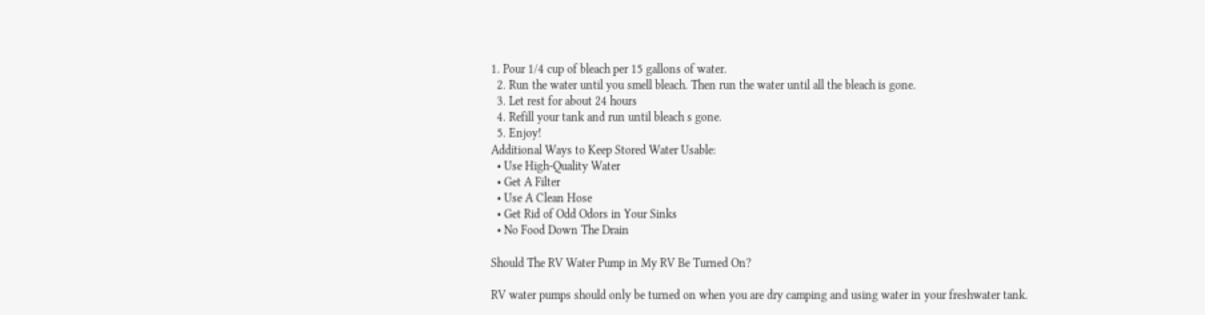1. Pour 1/4 cup of bleach per 15 gallons of water.
  2. Run the water until you smell bleach. Then run the water until all the bleach is gone.
  3. Let rest for about 24 hours
  4. Refill your tank and run until bleach s gone.
  5. Enjoy!
Additional Ways to Keep Stored Water Usable:
  • Use High-Quality Water
  • Get A Filter
  • Use A Clean Hose
  • Get Rid of Odd Odors in Your Sinks
  • No Food Down The Drain

Should The RV Water Pump in My RV Be Turned On?

RV water pumps should only be turned on when you are dry camping and using water in your freshwater tank.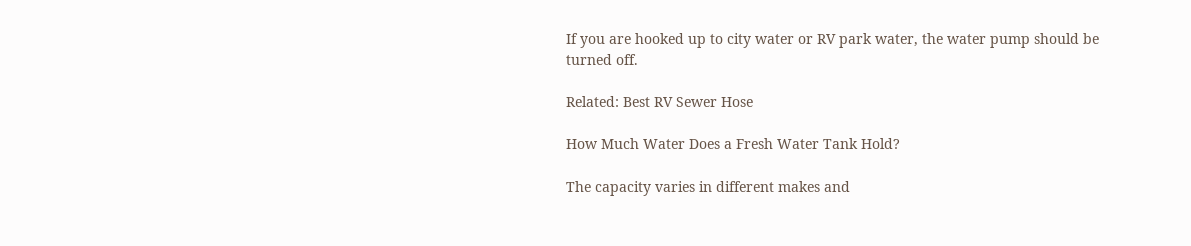If you are hooked up to city water or RV park water, the water pump should be turned off.

Related: Best RV Sewer Hose

How Much Water Does a Fresh Water Tank Hold?

The capacity varies in different makes and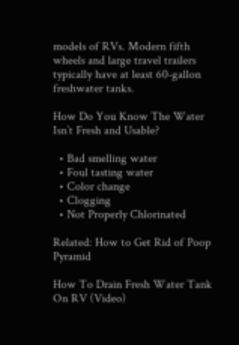models of RVs. Modern fifth wheels and large travel trailers typically have at least 60-gallon freshwater tanks.

How Do You Know The Water Isn’t Fresh and Usable?

  • Bad smelling water
  • Foul tasting water
  • Color change
  • Clogging
  • Not Properly Chlorinated

Related: How to Get Rid of Poop Pyramid

How To Drain Fresh Water Tank On RV (Video)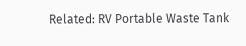Related: RV Portable Waste Tank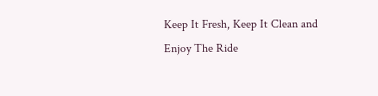Keep It Fresh, Keep It Clean and Enjoy The Ride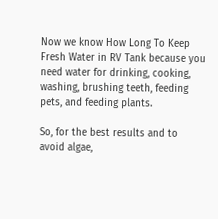Now we know How Long To Keep Fresh Water in RV Tank because you need water for drinking, cooking, washing, brushing teeth, feeding pets, and feeding plants.

So, for the best results and to avoid algae,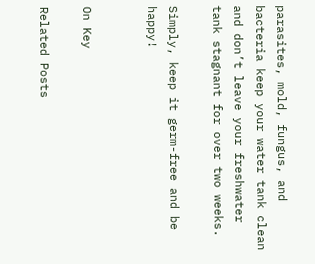parasites, mold, fungus, and bacteria keep your water tank clean and don’t leave your freshwater tank stagnant for over two weeks.

Simply, keep it germ-free and be happy!


On Key

Related Posts